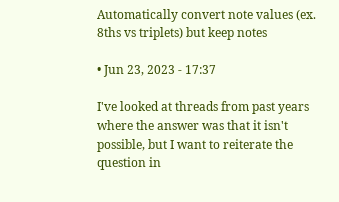Automatically convert note values (ex. 8ths vs triplets) but keep notes

• Jun 23, 2023 - 17:37

I've looked at threads from past years where the answer was that it isn't possible, but I want to reiterate the question in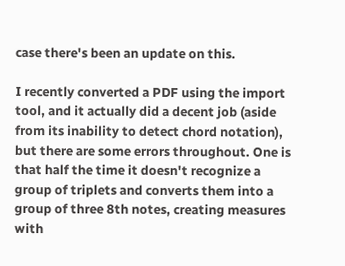case there's been an update on this.

I recently converted a PDF using the import tool, and it actually did a decent job (aside from its inability to detect chord notation), but there are some errors throughout. One is that half the time it doesn't recognize a group of triplets and converts them into a group of three 8th notes, creating measures with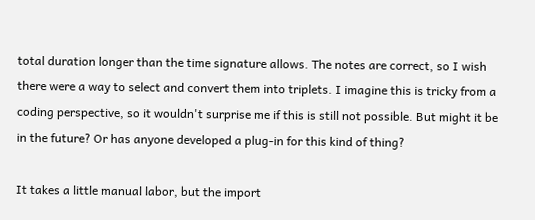total duration longer than the time signature allows. The notes are correct, so I wish there were a way to select and convert them into triplets. I imagine this is tricky from a coding perspective, so it wouldn't surprise me if this is still not possible. But might it be in the future? Or has anyone developed a plug-in for this kind of thing?

It takes a little manual labor, but the import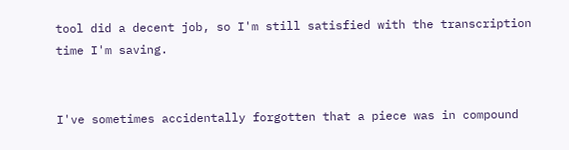tool did a decent job, so I'm still satisfied with the transcription time I'm saving.


I've sometimes accidentally forgotten that a piece was in compound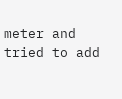meter and tried to add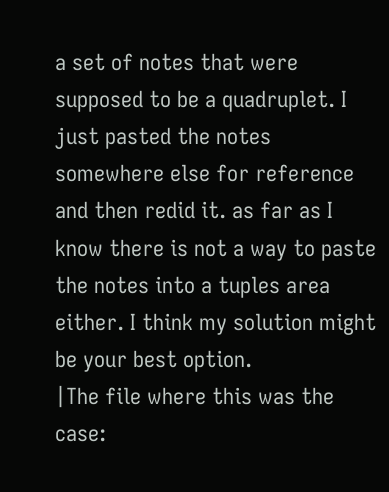a set of notes that were supposed to be a quadruplet. I just pasted the notes somewhere else for reference and then redid it. as far as I know there is not a way to paste the notes into a tuples area either. I think my solution might be your best option.
|The file where this was the case: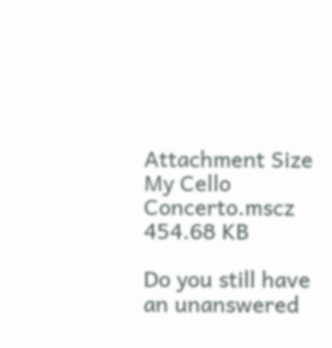Attachment Size
My Cello Concerto.mscz 454.68 KB

Do you still have an unanswered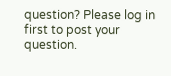question? Please log in first to post your question.